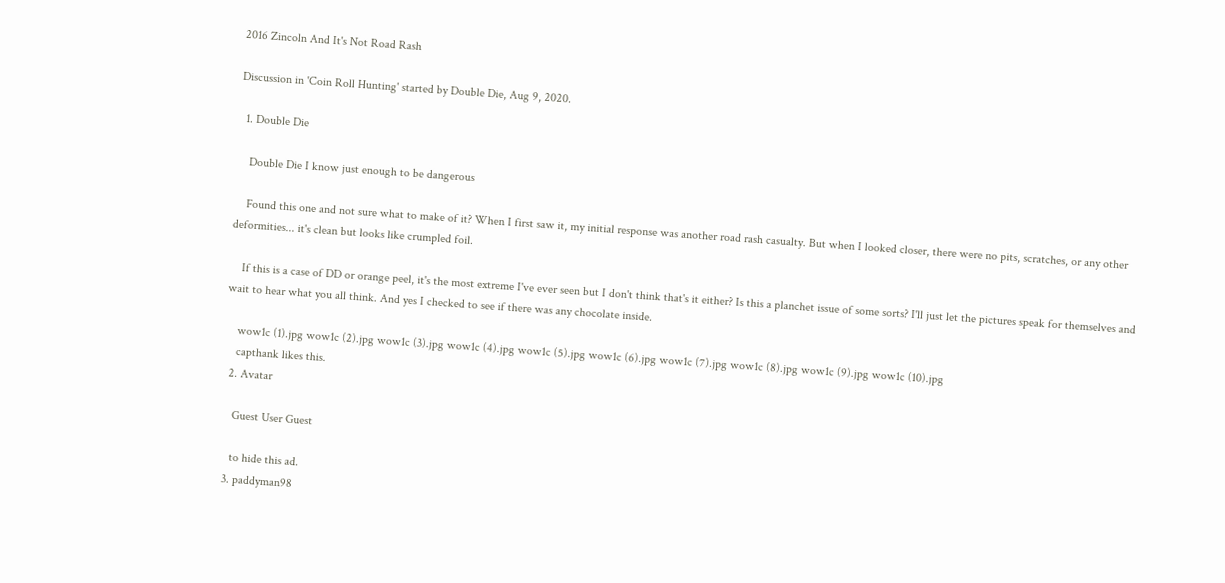2016 Zincoln And It's Not Road Rash

Discussion in 'Coin Roll Hunting' started by Double Die, Aug 9, 2020.

  1. Double Die

    Double Die I know just enough to be dangerous

    Found this one and not sure what to make of it? When I first saw it, my initial response was another road rash casualty. But when I looked closer, there were no pits, scratches, or any other deformities... it's clean but looks like crumpled foil.

    If this is a case of DD or orange peel, it's the most extreme I've ever seen but I don't think that's it either? Is this a planchet issue of some sorts? I'll just let the pictures speak for themselves and wait to hear what you all think. And yes I checked to see if there was any chocolate inside.

    wow1c (1).jpg wow1c (2).jpg wow1c (3).jpg wow1c (4).jpg wow1c (5).jpg wow1c (6).jpg wow1c (7).jpg wow1c (8).jpg wow1c (9).jpg wow1c (10).jpg
    capthank likes this.
  2. Avatar

    Guest User Guest

    to hide this ad.
  3. paddyman98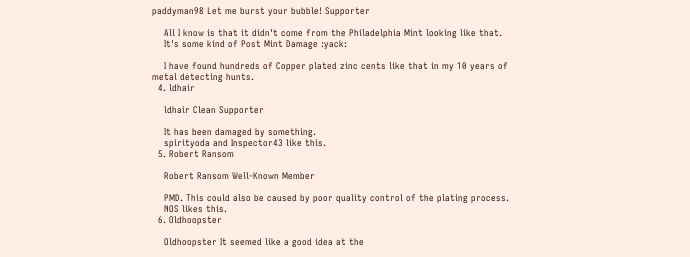paddyman98 Let me burst your bubble! Supporter

    All I know is that it didn't come from the Philadelphia Mint looking like that.
    It's some kind of Post Mint Damage :yack:

    I have found hundreds of Copper plated zinc cents like that in my 10 years of metal detecting hunts.
  4. ldhair

    ldhair Clean Supporter

    It has been damaged by something.
    spirityoda and Inspector43 like this.
  5. Robert Ransom

    Robert Ransom Well-Known Member

    PMD. This could also be caused by poor quality control of the plating process.
    NOS likes this.
  6. Oldhoopster

    Oldhoopster It seemed like a good idea at the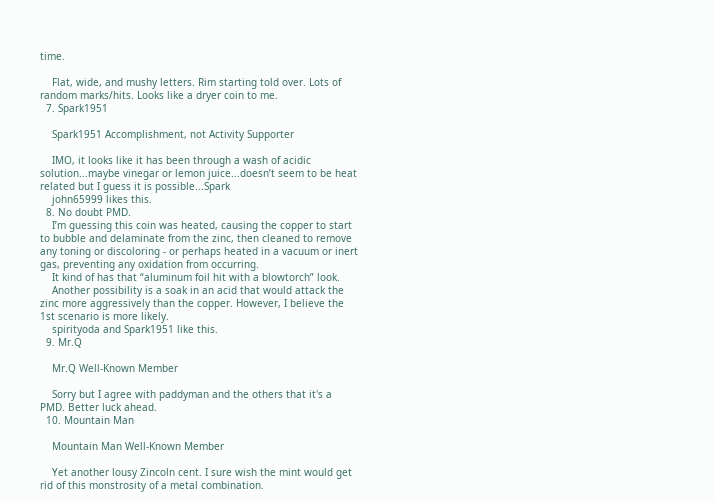time.

    Flat, wide, and mushy letters. Rim starting told over. Lots of random marks/hits. Looks like a dryer coin to me.
  7. Spark1951

    Spark1951 Accomplishment, not Activity Supporter

    IMO, it looks like it has been through a wash of acidic solution...maybe vinegar or lemon juice...doesn’t seem to be heat related but I guess it is possible...Spark
    john65999 likes this.
  8. No doubt PMD.
    I’m guessing this coin was heated, causing the copper to start to bubble and delaminate from the zinc, then cleaned to remove any toning or discoloring - or perhaps heated in a vacuum or inert gas, preventing any oxidation from occurring.
    It kind of has that “aluminum foil hit with a blowtorch” look.
    Another possibility is a soak in an acid that would attack the zinc more aggressively than the copper. However, I believe the 1st scenario is more likely.
    spirityoda and Spark1951 like this.
  9. Mr.Q

    Mr.Q Well-Known Member

    Sorry but I agree with paddyman and the others that it's a PMD. Better luck ahead.
  10. Mountain Man

    Mountain Man Well-Known Member

    Yet another lousy Zincoln cent. I sure wish the mint would get rid of this monstrosity of a metal combination.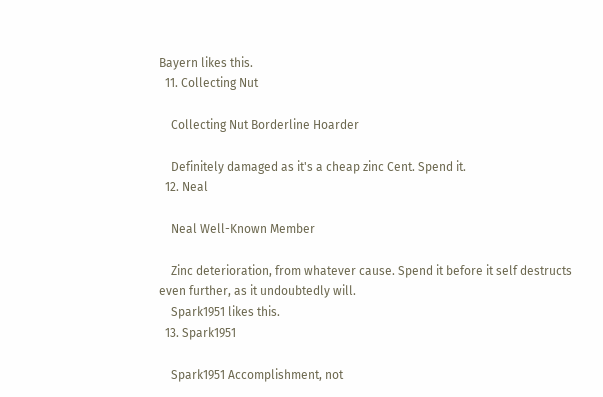Bayern likes this.
  11. Collecting Nut

    Collecting Nut Borderline Hoarder

    Definitely damaged as it's a cheap zinc Cent. Spend it.
  12. Neal

    Neal Well-Known Member

    Zinc deterioration, from whatever cause. Spend it before it self destructs even further, as it undoubtedly will.
    Spark1951 likes this.
  13. Spark1951

    Spark1951 Accomplishment, not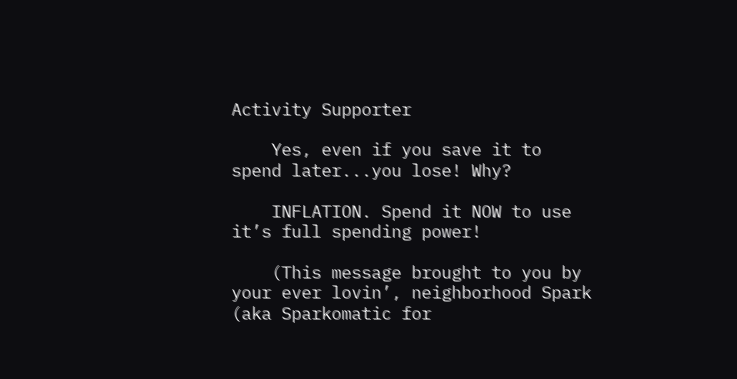Activity Supporter

    Yes, even if you save it to spend later...you lose! Why?

    INFLATION. Spend it NOW to use it’s full spending power!

    (This message brought to you by your ever lovin’, neighborhood Spark (aka Sparkomatic for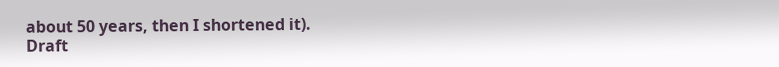about 50 years, then I shortened it).
Draft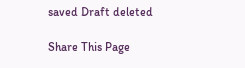saved Draft deleted

Share This Page